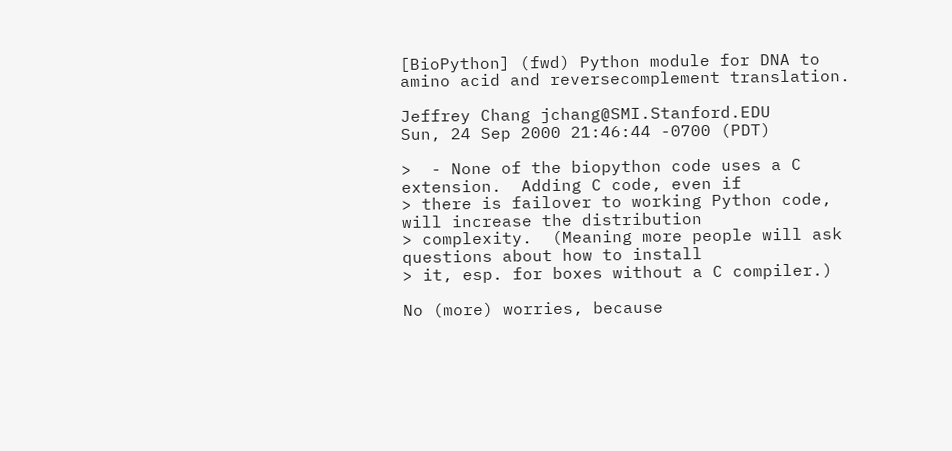[BioPython] (fwd) Python module for DNA to amino acid and reversecomplement translation.

Jeffrey Chang jchang@SMI.Stanford.EDU
Sun, 24 Sep 2000 21:46:44 -0700 (PDT)

>  - None of the biopython code uses a C extension.  Adding C code, even if
> there is failover to working Python code, will increase the distribution
> complexity.  (Meaning more people will ask questions about how to install
> it, esp. for boxes without a C compiler.)

No (more) worries, because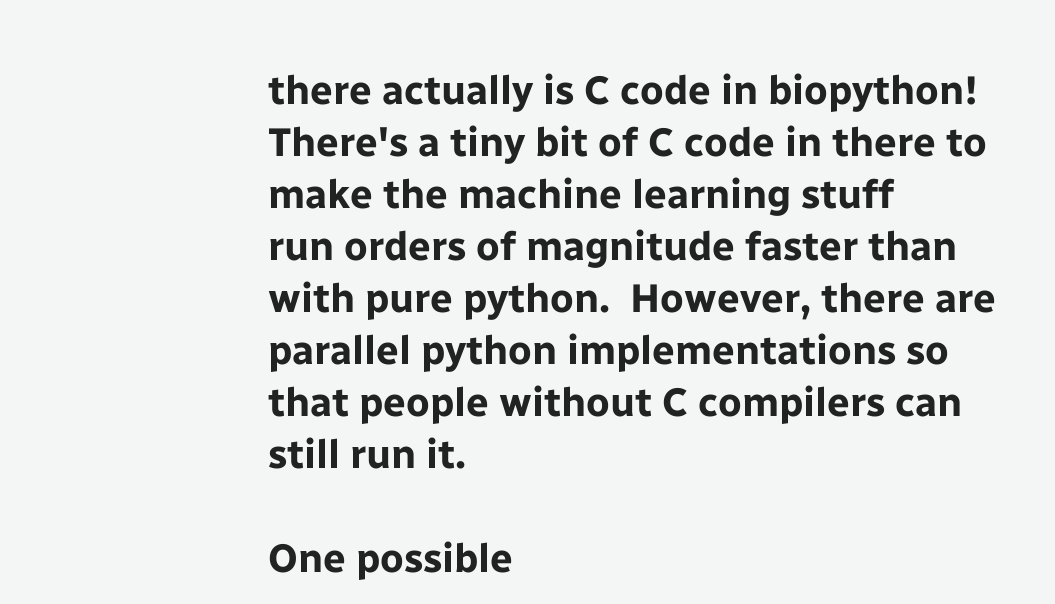there actually is C code in biopython!
There's a tiny bit of C code in there to make the machine learning stuff
run orders of magnitude faster than with pure python.  However, there are
parallel python implementations so that people without C compilers can
still run it.

One possible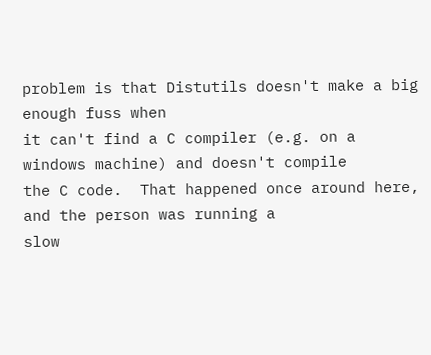problem is that Distutils doesn't make a big enough fuss when
it can't find a C compiler (e.g. on a windows machine) and doesn't compile
the C code.  That happened once around here, and the person was running a
slow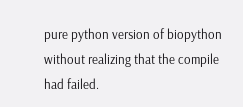pure python version of biopython without realizing that the compile
had failed.